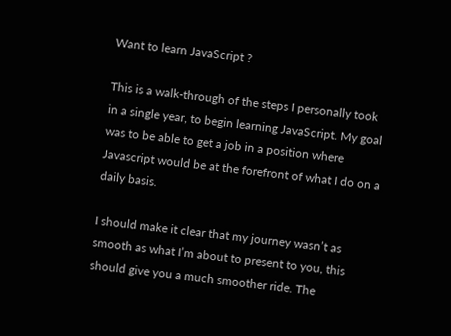Want to learn JavaScript ?

This is a walk-through of the steps I personally took in a single year, to begin learning JavaScript. My goal was to be able to get a job in a position where Javascript would be at the forefront of what I do on a daily basis.

I should make it clear that my journey wasn’t as smooth as what I’m about to present to you, this should give you a much smoother ride. The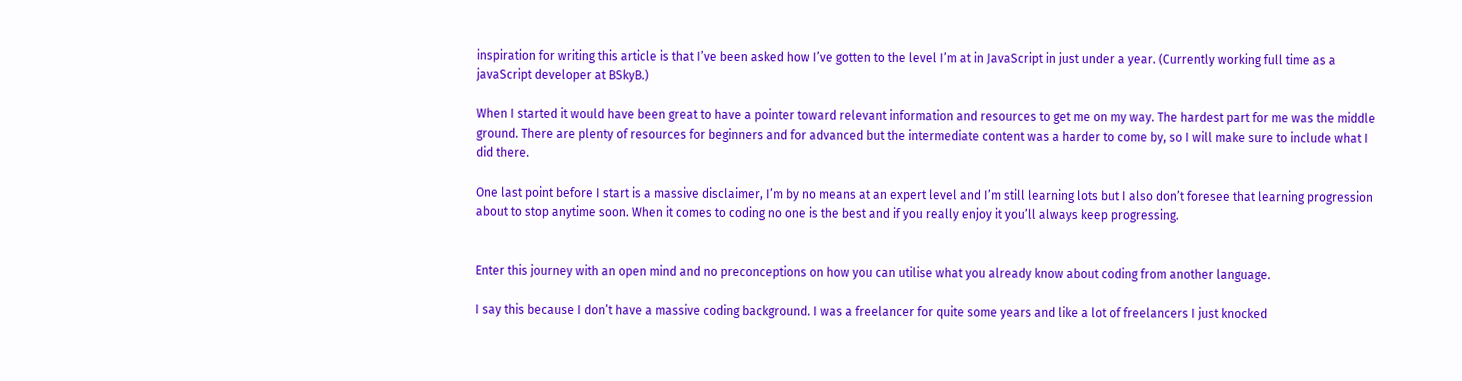inspiration for writing this article is that I’ve been asked how I’ve gotten to the level I’m at in JavaScript in just under a year. (Currently working full time as a javaScript developer at BSkyB.)

When I started it would have been great to have a pointer toward relevant information and resources to get me on my way. The hardest part for me was the middle ground. There are plenty of resources for beginners and for advanced but the intermediate content was a harder to come by, so I will make sure to include what I did there.

One last point before I start is a massive disclaimer, I’m by no means at an expert level and I’m still learning lots but I also don’t foresee that learning progression about to stop anytime soon. When it comes to coding no one is the best and if you really enjoy it you’ll always keep progressing.


Enter this journey with an open mind and no preconceptions on how you can utilise what you already know about coding from another language.

I say this because I don’t have a massive coding background. I was a freelancer for quite some years and like a lot of freelancers I just knocked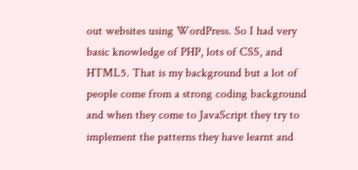out websites using WordPress. So I had very basic knowledge of PHP, lots of CSS, and HTML5. That is my background but a lot of people come from a strong coding background and when they come to JavaScript they try to implement the patterns they have learnt and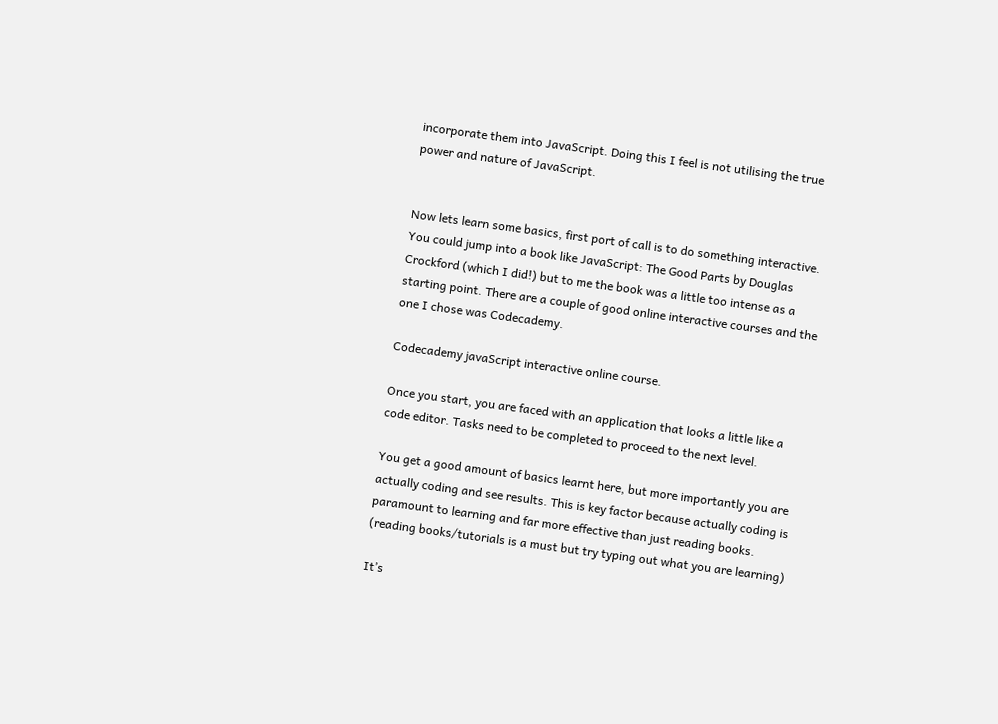incorporate them into JavaScript. Doing this I feel is not utilising the true power and nature of JavaScript.


Now lets learn some basics, first port of call is to do something interactive. You could jump into a book like JavaScript: The Good Parts by Douglas Crockford (which I did!) but to me the book was a little too intense as a starting point. There are a couple of good online interactive courses and the one I chose was Codecademy.

Codecademy javaScript interactive online course.

Once you start, you are faced with an application that looks a little like a code editor. Tasks need to be completed to proceed to the next level.

You get a good amount of basics learnt here, but more importantly you are actually coding and see results. This is key factor because actually coding is paramount to learning and far more effective than just reading books. (reading books/tutorials is a must but try typing out what you are learning)

It’s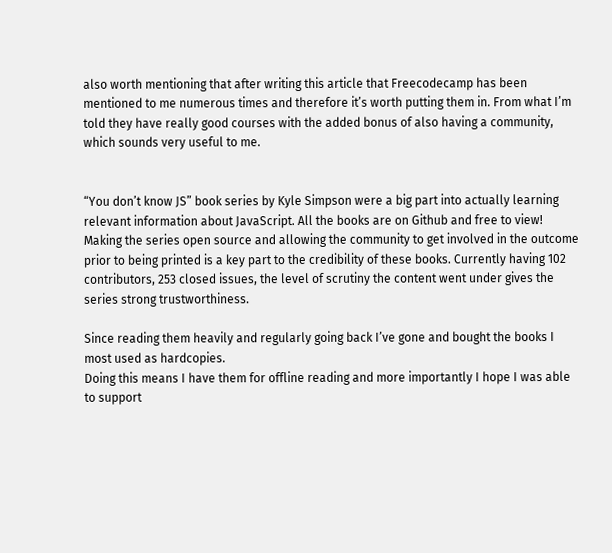also worth mentioning that after writing this article that Freecodecamp has been mentioned to me numerous times and therefore it’s worth putting them in. From what I’m told they have really good courses with the added bonus of also having a community, which sounds very useful to me.


“You don’t know JS” book series by Kyle Simpson were a big part into actually learning relevant information about JavaScript. All the books are on Github and free to view! Making the series open source and allowing the community to get involved in the outcome prior to being printed is a key part to the credibility of these books. Currently having 102 contributors, 253 closed issues, the level of scrutiny the content went under gives the series strong trustworthiness.

Since reading them heavily and regularly going back I’ve gone and bought the books I most used as hardcopies.
Doing this means I have them for offline reading and more importantly I hope I was able to support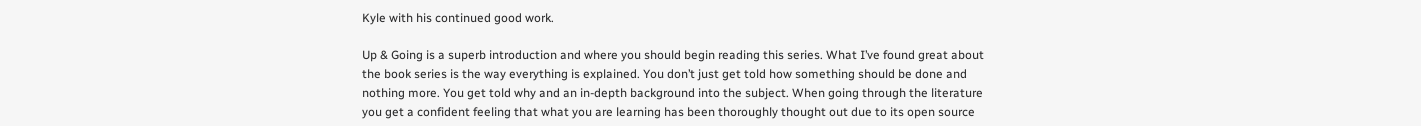Kyle with his continued good work.

Up & Going is a superb introduction and where you should begin reading this series. What I’ve found great about the book series is the way everything is explained. You don’t just get told how something should be done and nothing more. You get told why and an in-depth background into the subject. When going through the literature you get a confident feeling that what you are learning has been thoroughly thought out due to its open source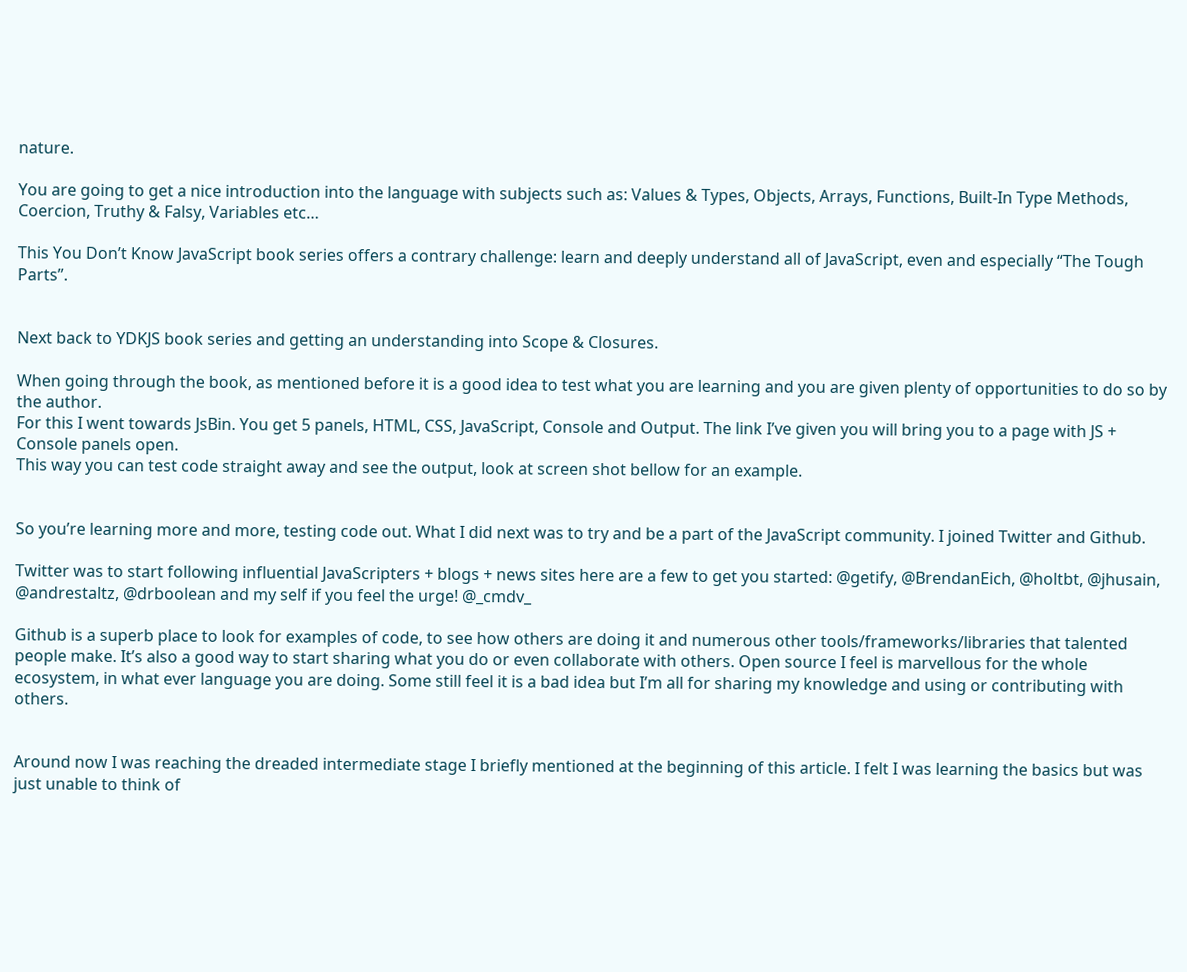nature.

You are going to get a nice introduction into the language with subjects such as: Values & Types, Objects, Arrays, Functions, Built-In Type Methods, Coercion, Truthy & Falsy, Variables etc…

This You Don’t Know JavaScript book series offers a contrary challenge: learn and deeply understand all of JavaScript, even and especially “The Tough Parts”.


Next back to YDKJS book series and getting an understanding into Scope & Closures.

When going through the book, as mentioned before it is a good idea to test what you are learning and you are given plenty of opportunities to do so by the author.
For this I went towards JsBin. You get 5 panels, HTML, CSS, JavaScript, Console and Output. The link I’ve given you will bring you to a page with JS + Console panels open.
This way you can test code straight away and see the output, look at screen shot bellow for an example.


So you’re learning more and more, testing code out. What I did next was to try and be a part of the JavaScript community. I joined Twitter and Github.

Twitter was to start following influential JavaScripters + blogs + news sites here are a few to get you started: @getify, @BrendanEich, @holtbt, @jhusain, @andrestaltz, @drboolean and my self if you feel the urge! @_cmdv_

Github is a superb place to look for examples of code, to see how others are doing it and numerous other tools/frameworks/libraries that talented people make. It’s also a good way to start sharing what you do or even collaborate with others. Open source I feel is marvellous for the whole ecosystem, in what ever language you are doing. Some still feel it is a bad idea but I’m all for sharing my knowledge and using or contributing with others.


Around now I was reaching the dreaded intermediate stage I briefly mentioned at the beginning of this article. I felt I was learning the basics but was just unable to think of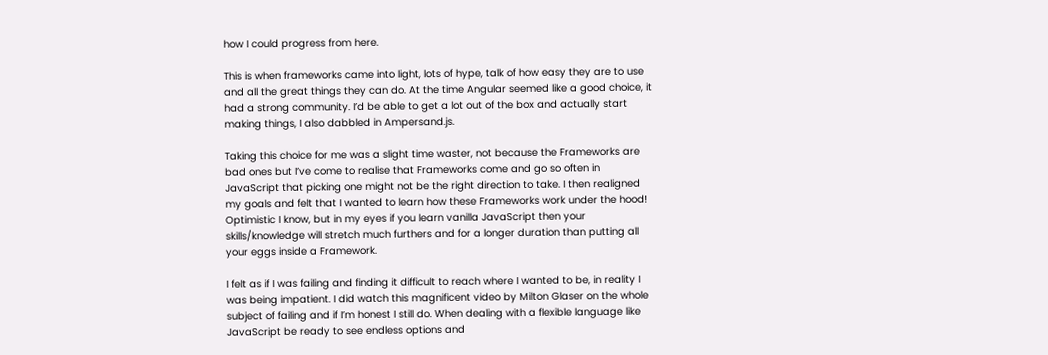how I could progress from here.

This is when frameworks came into light, lots of hype, talk of how easy they are to use and all the great things they can do. At the time Angular seemed like a good choice, it had a strong community. I’d be able to get a lot out of the box and actually start making things, I also dabbled in Ampersand.js.

Taking this choice for me was a slight time waster, not because the Frameworks are bad ones but I’ve come to realise that Frameworks come and go so often in JavaScript that picking one might not be the right direction to take. I then realigned my goals and felt that I wanted to learn how these Frameworks work under the hood! Optimistic I know, but in my eyes if you learn vanilla JavaScript then your skills/knowledge will stretch much furthers and for a longer duration than putting all your eggs inside a Framework.

I felt as if I was failing and finding it difficult to reach where I wanted to be, in reality I was being impatient. I did watch this magnificent video by Milton Glaser on the whole subject of failing and if I’m honest I still do. When dealing with a flexible language like JavaScript be ready to see endless options and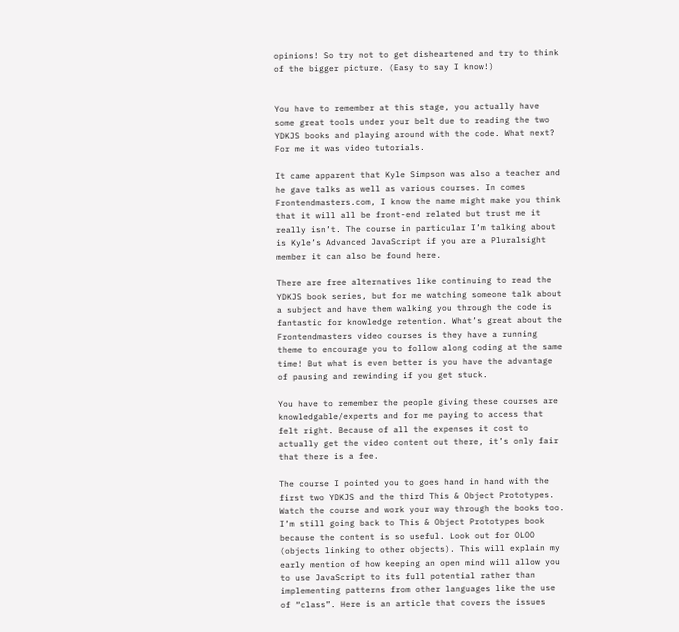opinions! So try not to get disheartened and try to think of the bigger picture. (Easy to say I know!)


You have to remember at this stage, you actually have some great tools under your belt due to reading the two YDKJS books and playing around with the code. What next? For me it was video tutorials.

It came apparent that Kyle Simpson was also a teacher and he gave talks as well as various courses. In comes Frontendmasters.com, I know the name might make you think that it will all be front-end related but trust me it really isn’t. The course in particular I’m talking about is Kyle’s Advanced JavaScript if you are a Pluralsight member it can also be found here.

There are free alternatives like continuing to read the YDKJS book series, but for me watching someone talk about a subject and have them walking you through the code is fantastic for knowledge retention. What’s great about the Frontendmasters video courses is they have a running theme to encourage you to follow along coding at the same time! But what is even better is you have the advantage of pausing and rewinding if you get stuck.

You have to remember the people giving these courses are knowledgable/experts and for me paying to access that felt right. Because of all the expenses it cost to actually get the video content out there, it’s only fair that there is a fee.

The course I pointed you to goes hand in hand with the first two YDKJS and the third This & Object Prototypes. Watch the course and work your way through the books too. I’m still going back to This & Object Prototypes book because the content is so useful. Look out for OLOO (objects linking to other objects). This will explain my early mention of how keeping an open mind will allow you to use JavaScript to its full potential rather than implementing patterns from other languages like the use of “class”. Here is an article that covers the issues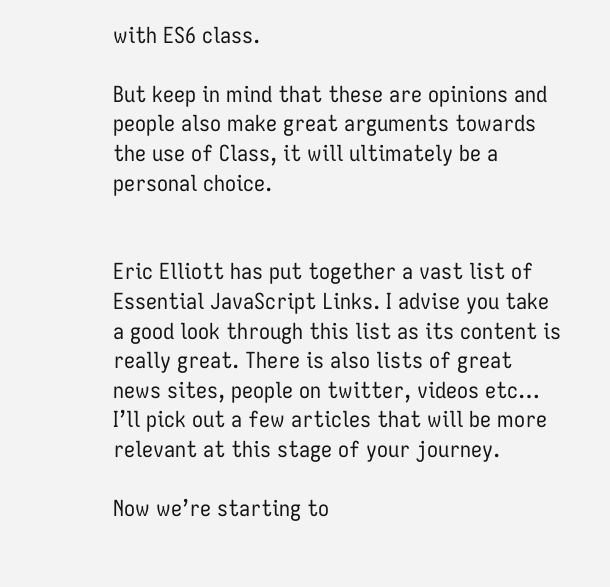with ES6 class.

But keep in mind that these are opinions and people also make great arguments towards the use of Class, it will ultimately be a personal choice.


Eric Elliott has put together a vast list of Essential JavaScript Links. I advise you take a good look through this list as its content is really great. There is also lists of great news sites, people on twitter, videos etc… I’ll pick out a few articles that will be more relevant at this stage of your journey.

Now we’re starting to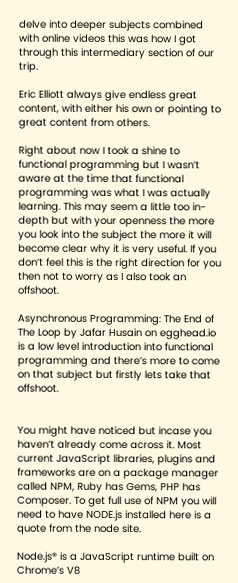delve into deeper subjects combined with online videos this was how I got through this intermediary section of our trip.

Eric Elliott always give endless great content, with either his own or pointing to great content from others.

Right about now I took a shine to functional programming but I wasn’t aware at the time that functional programming was what I was actually learning. This may seem a little too in-depth but with your openness the more you look into the subject the more it will become clear why it is very useful. If you don’t feel this is the right direction for you then not to worry as I also took an offshoot.

Asynchronous Programming: The End of The Loop by Jafar Husain on egghead.io is a low level introduction into functional programming and there’s more to come on that subject but firstly lets take that offshoot.


You might have noticed but incase you haven’t already come across it. Most current JavaScript libraries, plugins and frameworks are on a package manager called NPM, Ruby has Gems, PHP has Composer. To get full use of NPM you will need to have NODE.js installed here is a quote from the node site.

Node.js® is a JavaScript runtime built on Chrome’s V8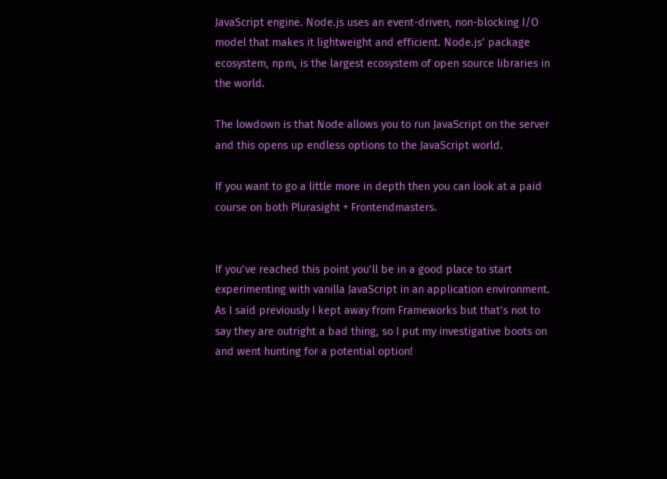JavaScript engine. Node.js uses an event-driven, non-blocking I/O model that makes it lightweight and efficient. Node.js’ package ecosystem, npm, is the largest ecosystem of open source libraries in the world.

The lowdown is that Node allows you to run JavaScript on the server and this opens up endless options to the JavaScript world.

If you want to go a little more in depth then you can look at a paid course on both Plurasight + Frontendmasters.


If you’ve reached this point you’ll be in a good place to start experimenting with vanilla JavaScript in an application environment. As I said previously I kept away from Frameworks but that’s not to say they are outright a bad thing, so I put my investigative boots on and went hunting for a potential option!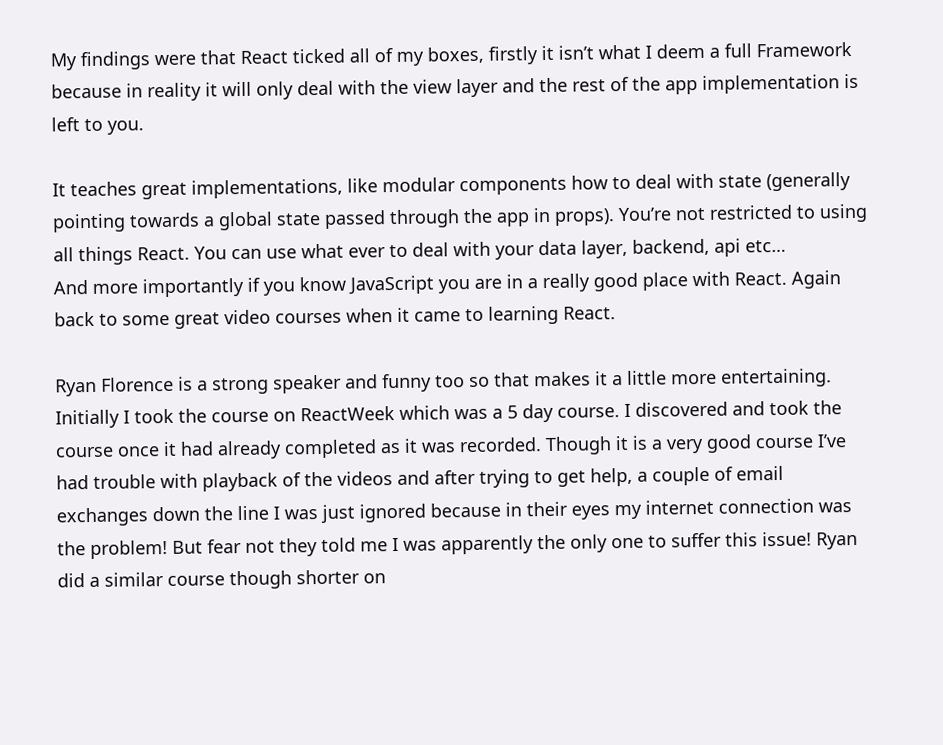My findings were that React ticked all of my boxes, firstly it isn’t what I deem a full Framework because in reality it will only deal with the view layer and the rest of the app implementation is left to you.

It teaches great implementations, like modular components how to deal with state (generally pointing towards a global state passed through the app in props). You’re not restricted to using all things React. You can use what ever to deal with your data layer, backend, api etc…
And more importantly if you know JavaScript you are in a really good place with React. Again back to some great video courses when it came to learning React.

Ryan Florence is a strong speaker and funny too so that makes it a little more entertaining. Initially I took the course on ReactWeek which was a 5 day course. I discovered and took the course once it had already completed as it was recorded. Though it is a very good course I’ve had trouble with playback of the videos and after trying to get help, a couple of email exchanges down the line I was just ignored because in their eyes my internet connection was the problem! But fear not they told me I was apparently the only one to suffer this issue! Ryan did a similar course though shorter on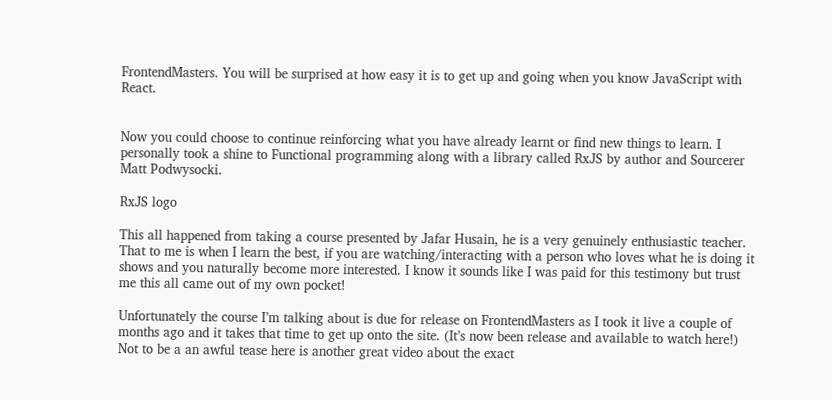FrontendMasters. You will be surprised at how easy it is to get up and going when you know JavaScript with React.


Now you could choose to continue reinforcing what you have already learnt or find new things to learn. I personally took a shine to Functional programming along with a library called RxJS by author and Sourcerer Matt Podwysocki.

RxJS logo

This all happened from taking a course presented by Jafar Husain, he is a very genuinely enthusiastic teacher. That to me is when I learn the best, if you are watching/interacting with a person who loves what he is doing it shows and you naturally become more interested. I know it sounds like I was paid for this testimony but trust me this all came out of my own pocket!

Unfortunately the course I’m talking about is due for release on FrontendMasters as I took it live a couple of months ago and it takes that time to get up onto the site. (It’s now been release and available to watch here!) Not to be a an awful tease here is another great video about the exact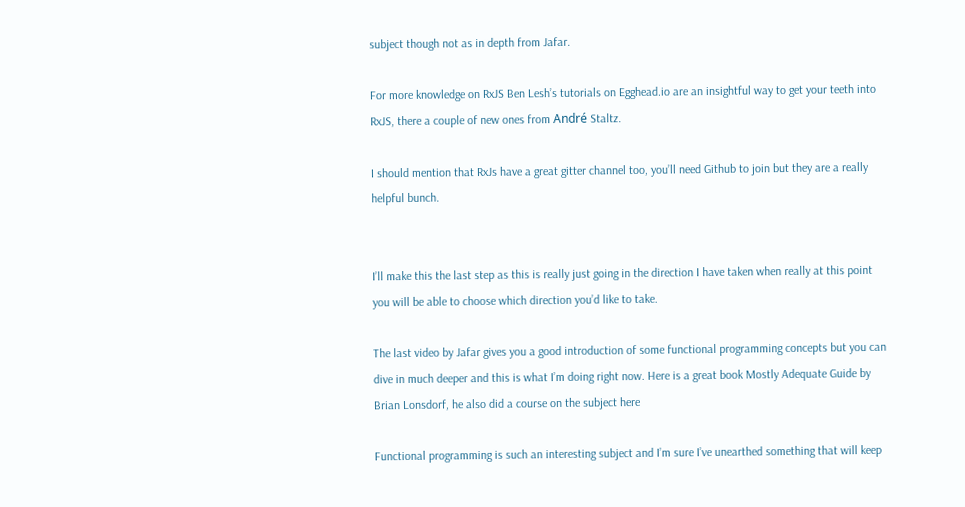subject though not as in depth from Jafar.

For more knowledge on RxJS Ben Lesh’s tutorials on Egghead.io are an insightful way to get your teeth into RxJS, there a couple of new ones from André Staltz.

I should mention that RxJs have a great gitter channel too, you’ll need Github to join but they are a really helpful bunch.


I’ll make this the last step as this is really just going in the direction I have taken when really at this point you will be able to choose which direction you’d like to take.

The last video by Jafar gives you a good introduction of some functional programming concepts but you can dive in much deeper and this is what I’m doing right now. Here is a great book Mostly Adequate Guide by Brian Lonsdorf, he also did a course on the subject here

Functional programming is such an interesting subject and I’m sure I’ve unearthed something that will keep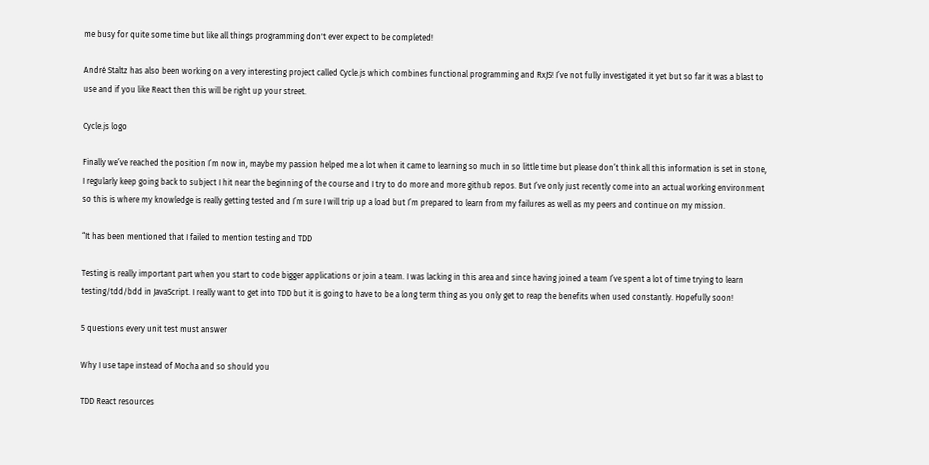me busy for quite some time but like all things programming don't ever expect to be completed!

André Staltz has also been working on a very interesting project called Cycle.js which combines functional programming and RxJS! I’ve not fully investigated it yet but so far it was a blast to use and if you like React then this will be right up your street.

Cycle.js logo

Finally we’ve reached the position I’m now in, maybe my passion helped me a lot when it came to learning so much in so little time but please don’t think all this information is set in stone, I regularly keep going back to subject I hit near the beginning of the course and I try to do more and more github repos. But I’ve only just recently come into an actual working environment so this is where my knowledge is really getting tested and I’m sure I will trip up a load but I’m prepared to learn from my failures as well as my peers and continue on my mission.

“It has been mentioned that I failed to mention testing and TDD

Testing is really important part when you start to code bigger applications or join a team. I was lacking in this area and since having joined a team I’ve spent a lot of time trying to learn testing/tdd/bdd in JavaScript. I really want to get into TDD but it is going to have to be a long term thing as you only get to reap the benefits when used constantly. Hopefully soon!

5 questions every unit test must answer

Why I use tape instead of Mocha and so should you

TDD React resources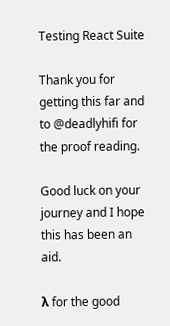Testing React Suite

Thank you for getting this far and to @deadlyhifi for the proof reading.

Good luck on your journey and I hope this has been an aid.

λ for the good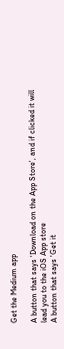Get the Medium app

A button that says 'Download on the App Store', and if clicked it will lead you to the iOS App store
A button that says 'Get it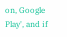on, Google Play', and if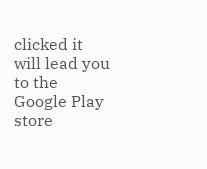clicked it will lead you to the Google Play store